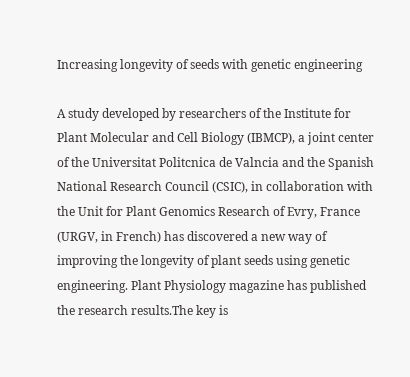Increasing longevity of seeds with genetic engineering

A study developed by researchers of the Institute for Plant Molecular and Cell Biology (IBMCP), a joint center of the Universitat Politcnica de Valncia and the Spanish National Research Council (CSIC), in collaboration with the Unit for Plant Genomics Research of Evry, France (URGV, in French) has discovered a new way of improving the longevity of plant seeds using genetic engineering. Plant Physiology magazine has published the research results.The key is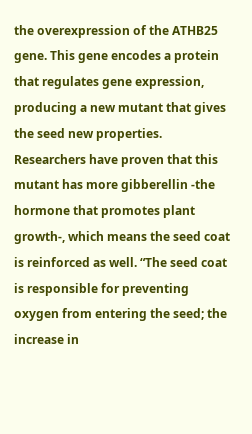the overexpression of the ATHB25 gene. This gene encodes a protein that regulates gene expression, producing a new mutant that gives the seed new properties. Researchers have proven that this mutant has more gibberellin -the hormone that promotes plant growth-, which means the seed coat is reinforced as well. “The seed coat is responsible for preventing oxygen from entering the seed; the increase in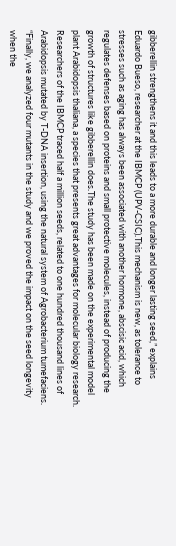gibberellin strengthens it and this leads to a more durable and longer lasting seed,” explains Eduardo Bueso, researcher at the IBMCP (UPV-CSIC).This mechanism is new, as tolerance to stresses such as aging has always been associated with another hormone, abscisic acid, which regulates defenses based on proteins and small protective molecules, instead of producing the growth of structures like gibberellin does.The study has been made on the experimental model plant Arabidopsis thaliana, a species that presents great advantages for molecular biology research. Researchers of the IBMCP traced half a million seeds, related to one hundred thousand lines of Arabidopsis mutated by T-DNA insertion, using the natural system of Agrobacterium tumefaciens. “Finally, we analyzed four mutants in the study and we proved the impact on the seed longevity when the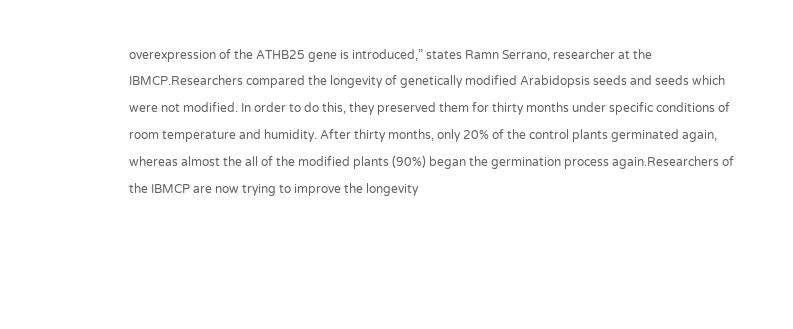overexpression of the ATHB25 gene is introduced,” states Ramn Serrano, researcher at the IBMCP.Researchers compared the longevity of genetically modified Arabidopsis seeds and seeds which were not modified. In order to do this, they preserved them for thirty months under specific conditions of room temperature and humidity. After thirty months, only 20% of the control plants germinated again, whereas almost the all of the modified plants (90%) began the germination process again.Researchers of the IBMCP are now trying to improve the longevity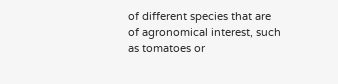of different species that are of agronomical interest, such as tomatoes or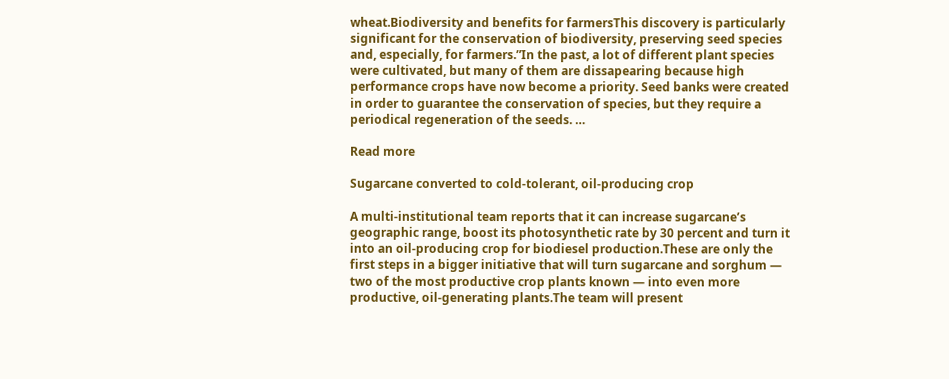wheat.Biodiversity and benefits for farmersThis discovery is particularly significant for the conservation of biodiversity, preserving seed species and, especially, for farmers.”In the past, a lot of different plant species were cultivated, but many of them are dissapearing because high performance crops have now become a priority. Seed banks were created in order to guarantee the conservation of species, but they require a periodical regeneration of the seeds. …

Read more

Sugarcane converted to cold-tolerant, oil-producing crop

A multi-institutional team reports that it can increase sugarcane’s geographic range, boost its photosynthetic rate by 30 percent and turn it into an oil-producing crop for biodiesel production.These are only the first steps in a bigger initiative that will turn sugarcane and sorghum — two of the most productive crop plants known — into even more productive, oil-generating plants.The team will present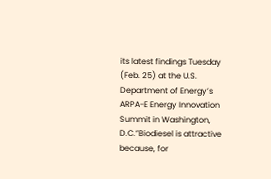its latest findings Tuesday (Feb. 25) at the U.S. Department of Energy’s ARPA-E Energy Innovation Summit in Washington, D.C.”Biodiesel is attractive because, for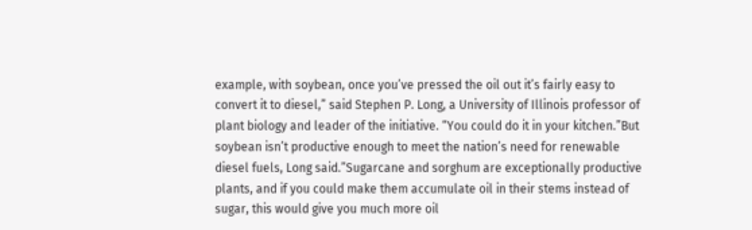example, with soybean, once you’ve pressed the oil out it’s fairly easy to convert it to diesel,” said Stephen P. Long, a University of Illinois professor of plant biology and leader of the initiative. “You could do it in your kitchen.”But soybean isn’t productive enough to meet the nation’s need for renewable diesel fuels, Long said.”Sugarcane and sorghum are exceptionally productive plants, and if you could make them accumulate oil in their stems instead of sugar, this would give you much more oil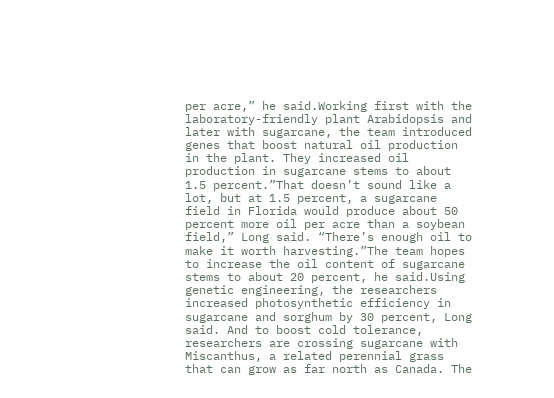per acre,” he said.Working first with the laboratory-friendly plant Arabidopsis and later with sugarcane, the team introduced genes that boost natural oil production in the plant. They increased oil production in sugarcane stems to about 1.5 percent.”That doesn’t sound like a lot, but at 1.5 percent, a sugarcane field in Florida would produce about 50 percent more oil per acre than a soybean field,” Long said. “There’s enough oil to make it worth harvesting.”The team hopes to increase the oil content of sugarcane stems to about 20 percent, he said.Using genetic engineering, the researchers increased photosynthetic efficiency in sugarcane and sorghum by 30 percent, Long said. And to boost cold tolerance, researchers are crossing sugarcane with Miscanthus, a related perennial grass that can grow as far north as Canada. The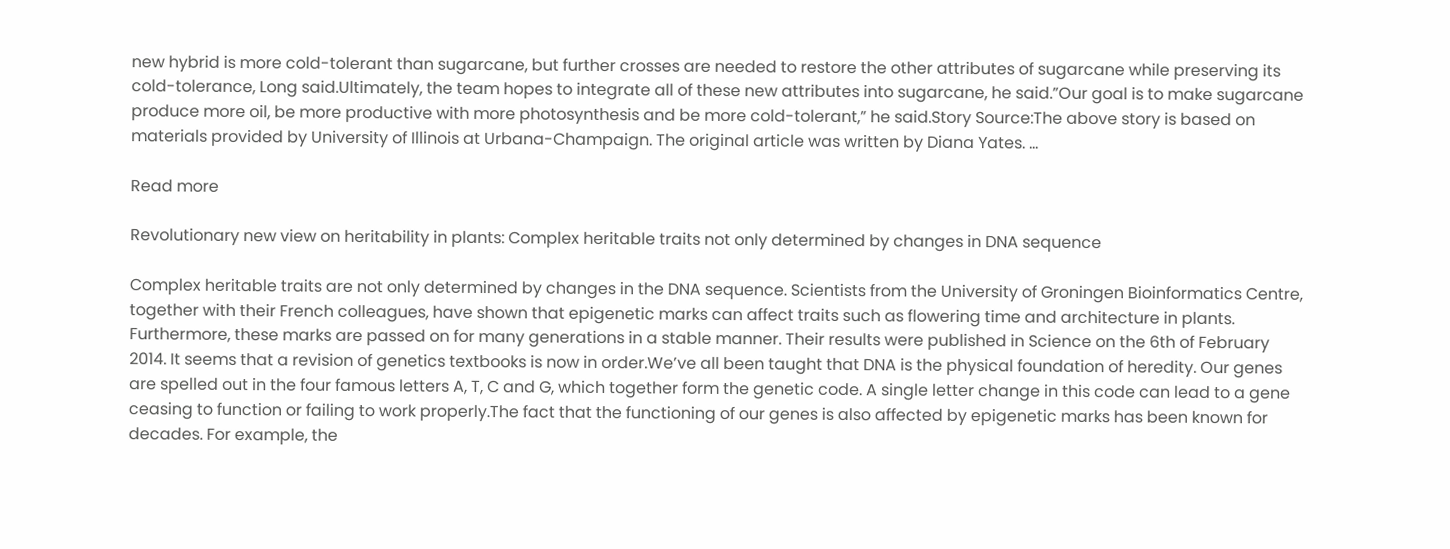new hybrid is more cold-tolerant than sugarcane, but further crosses are needed to restore the other attributes of sugarcane while preserving its cold-tolerance, Long said.Ultimately, the team hopes to integrate all of these new attributes into sugarcane, he said.”Our goal is to make sugarcane produce more oil, be more productive with more photosynthesis and be more cold-tolerant,” he said.Story Source:The above story is based on materials provided by University of Illinois at Urbana-Champaign. The original article was written by Diana Yates. …

Read more

Revolutionary new view on heritability in plants: Complex heritable traits not only determined by changes in DNA sequence

Complex heritable traits are not only determined by changes in the DNA sequence. Scientists from the University of Groningen Bioinformatics Centre, together with their French colleagues, have shown that epigenetic marks can affect traits such as flowering time and architecture in plants. Furthermore, these marks are passed on for many generations in a stable manner. Their results were published in Science on the 6th of February 2014. It seems that a revision of genetics textbooks is now in order.We’ve all been taught that DNA is the physical foundation of heredity. Our genes are spelled out in the four famous letters A, T, C and G, which together form the genetic code. A single letter change in this code can lead to a gene ceasing to function or failing to work properly.The fact that the functioning of our genes is also affected by epigenetic marks has been known for decades. For example, the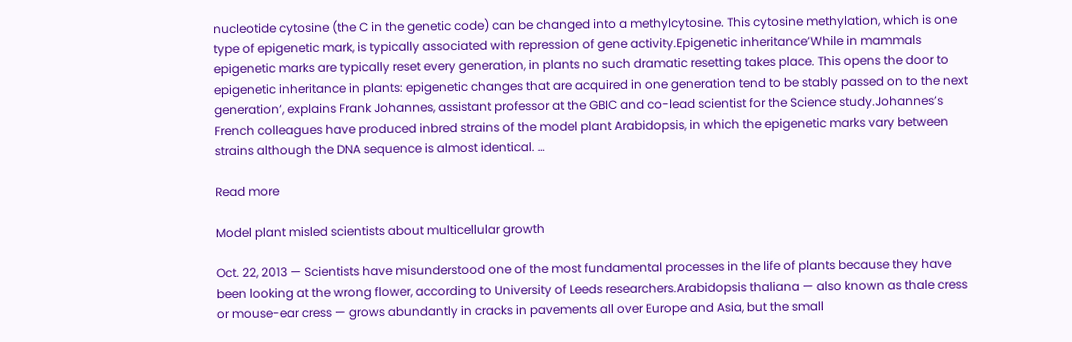nucleotide cytosine (the C in the genetic code) can be changed into a methylcytosine. This cytosine methylation, which is one type of epigenetic mark, is typically associated with repression of gene activity.Epigenetic inheritance’While in mammals epigenetic marks are typically reset every generation, in plants no such dramatic resetting takes place. This opens the door to epigenetic inheritance in plants: epigenetic changes that are acquired in one generation tend to be stably passed on to the next generation’, explains Frank Johannes, assistant professor at the GBIC and co-lead scientist for the Science study.Johannes’s French colleagues have produced inbred strains of the model plant Arabidopsis, in which the epigenetic marks vary between strains although the DNA sequence is almost identical. …

Read more

Model plant misled scientists about multicellular growth

Oct. 22, 2013 — Scientists have misunderstood one of the most fundamental processes in the life of plants because they have been looking at the wrong flower, according to University of Leeds researchers.Arabidopsis thaliana — also known as thale cress or mouse-ear cress — grows abundantly in cracks in pavements all over Europe and Asia, but the small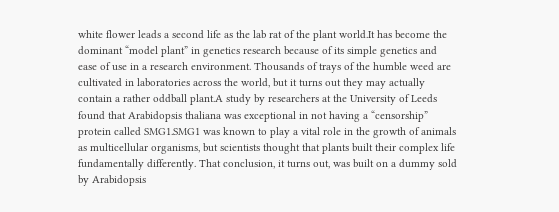white flower leads a second life as the lab rat of the plant world.It has become the dominant “model plant” in genetics research because of its simple genetics and ease of use in a research environment. Thousands of trays of the humble weed are cultivated in laboratories across the world, but it turns out they may actually contain a rather oddball plant.A study by researchers at the University of Leeds found that Arabidopsis thaliana was exceptional in not having a “censorship” protein called SMG1.SMG1 was known to play a vital role in the growth of animals as multicellular organisms, but scientists thought that plants built their complex life fundamentally differently. That conclusion, it turns out, was built on a dummy sold by Arabidopsis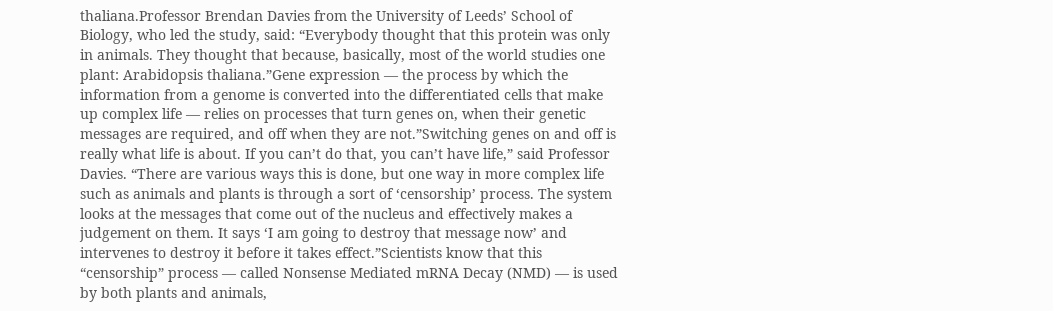thaliana.Professor Brendan Davies from the University of Leeds’ School of Biology, who led the study, said: “Everybody thought that this protein was only in animals. They thought that because, basically, most of the world studies one plant: Arabidopsis thaliana.”Gene expression — the process by which the information from a genome is converted into the differentiated cells that make up complex life — relies on processes that turn genes on, when their genetic messages are required, and off when they are not.”Switching genes on and off is really what life is about. If you can’t do that, you can’t have life,” said Professor Davies. “There are various ways this is done, but one way in more complex life such as animals and plants is through a sort of ‘censorship’ process. The system looks at the messages that come out of the nucleus and effectively makes a judgement on them. It says ‘I am going to destroy that message now’ and intervenes to destroy it before it takes effect.”Scientists know that this “censorship” process — called Nonsense Mediated mRNA Decay (NMD) — is used by both plants and animals,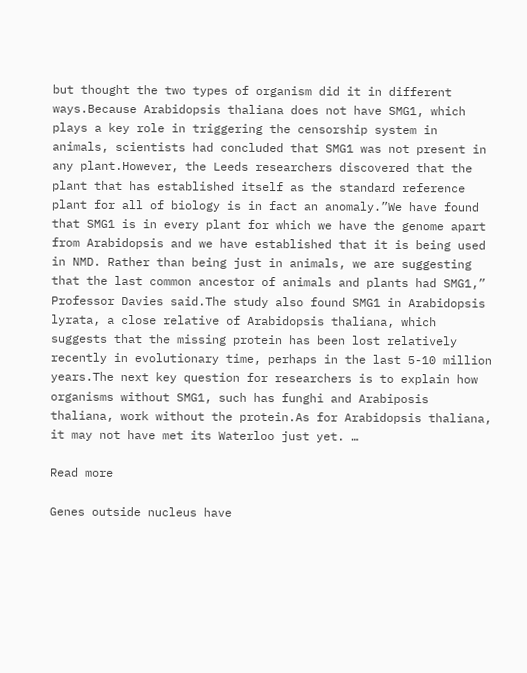but thought the two types of organism did it in different ways.Because Arabidopsis thaliana does not have SMG1, which plays a key role in triggering the censorship system in animals, scientists had concluded that SMG1 was not present in any plant.However, the Leeds researchers discovered that the plant that has established itself as the standard reference plant for all of biology is in fact an anomaly.”We have found that SMG1 is in every plant for which we have the genome apart from Arabidopsis and we have established that it is being used in NMD. Rather than being just in animals, we are suggesting that the last common ancestor of animals and plants had SMG1,” Professor Davies said.The study also found SMG1 in Arabidopsis lyrata, a close relative of Arabidopsis thaliana, which suggests that the missing protein has been lost relatively recently in evolutionary time, perhaps in the last 5-10 million years.The next key question for researchers is to explain how organisms without SMG1, such has funghi and Arabiposis thaliana, work without the protein.As for Arabidopsis thaliana, it may not have met its Waterloo just yet. …

Read more

Genes outside nucleus have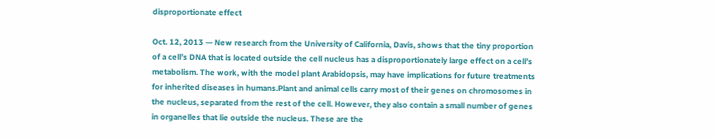disproportionate effect

Oct. 12, 2013 — New research from the University of California, Davis, shows that the tiny proportion of a cell’s DNA that is located outside the cell nucleus has a disproportionately large effect on a cell’s metabolism. The work, with the model plant Arabidopsis, may have implications for future treatments for inherited diseases in humans.Plant and animal cells carry most of their genes on chromosomes in the nucleus, separated from the rest of the cell. However, they also contain a small number of genes in organelles that lie outside the nucleus. These are the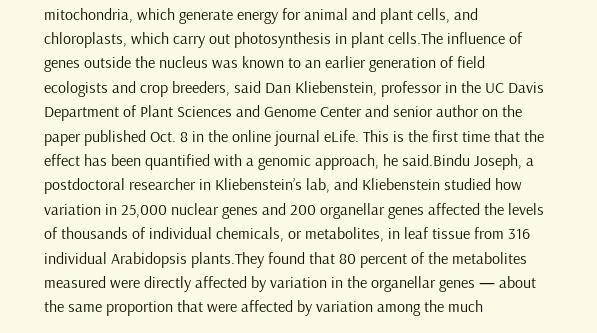mitochondria, which generate energy for animal and plant cells, and chloroplasts, which carry out photosynthesis in plant cells.The influence of genes outside the nucleus was known to an earlier generation of field ecologists and crop breeders, said Dan Kliebenstein, professor in the UC Davis Department of Plant Sciences and Genome Center and senior author on the paper published Oct. 8 in the online journal eLife. This is the first time that the effect has been quantified with a genomic approach, he said.Bindu Joseph, a postdoctoral researcher in Kliebenstein’s lab, and Kliebenstein studied how variation in 25,000 nuclear genes and 200 organellar genes affected the levels of thousands of individual chemicals, or metabolites, in leaf tissue from 316 individual Arabidopsis plants.They found that 80 percent of the metabolites measured were directly affected by variation in the organellar genes — about the same proportion that were affected by variation among the much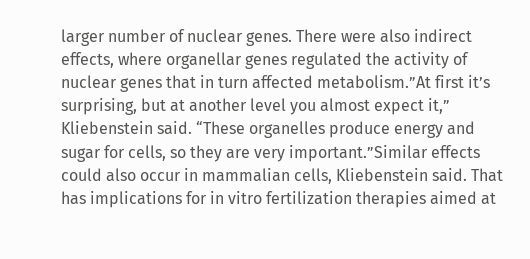larger number of nuclear genes. There were also indirect effects, where organellar genes regulated the activity of nuclear genes that in turn affected metabolism.”At first it’s surprising, but at another level you almost expect it,” Kliebenstein said. “These organelles produce energy and sugar for cells, so they are very important.”Similar effects could also occur in mammalian cells, Kliebenstein said. That has implications for in vitro fertilization therapies aimed at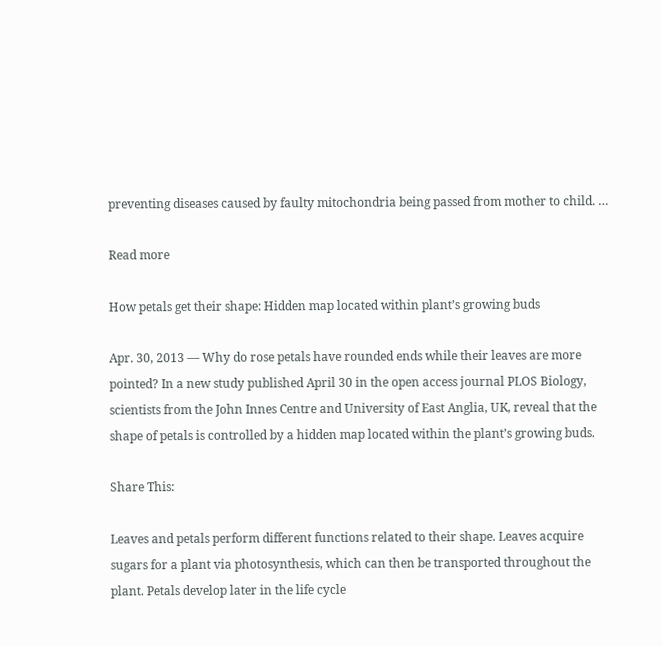preventing diseases caused by faulty mitochondria being passed from mother to child. …

Read more

How petals get their shape: Hidden map located within plant’s growing buds

Apr. 30, 2013 — Why do rose petals have rounded ends while their leaves are more pointed? In a new study published April 30 in the open access journal PLOS Biology, scientists from the John Innes Centre and University of East Anglia, UK, reveal that the shape of petals is controlled by a hidden map located within the plant’s growing buds.

Share This:

Leaves and petals perform different functions related to their shape. Leaves acquire sugars for a plant via photosynthesis, which can then be transported throughout the plant. Petals develop later in the life cycle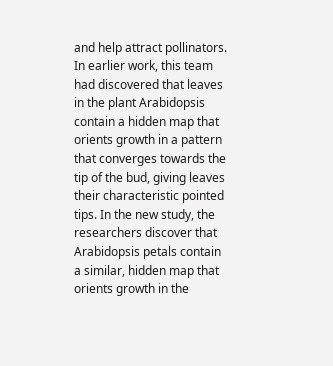and help attract pollinators. In earlier work, this team had discovered that leaves in the plant Arabidopsis contain a hidden map that orients growth in a pattern that converges towards the tip of the bud, giving leaves their characteristic pointed tips. In the new study, the researchers discover that Arabidopsis petals contain a similar, hidden map that orients growth in the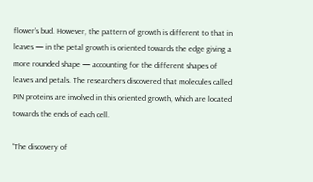flower’s bud. However, the pattern of growth is different to that in leaves — in the petal growth is oriented towards the edge giving a more rounded shape — accounting for the different shapes of leaves and petals. The researchers discovered that molecules called PIN proteins are involved in this oriented growth, which are located towards the ends of each cell.

“The discovery of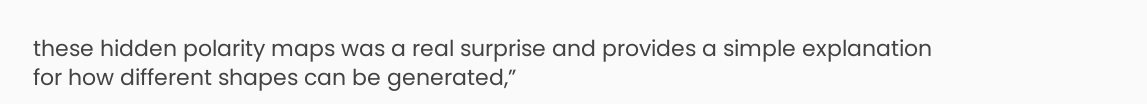these hidden polarity maps was a real surprise and provides a simple explanation for how different shapes can be generated,”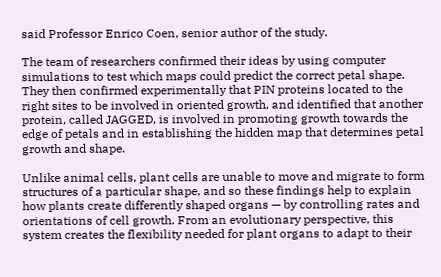said Professor Enrico Coen, senior author of the study.

The team of researchers confirmed their ideas by using computer simulations to test which maps could predict the correct petal shape. They then confirmed experimentally that PIN proteins located to the right sites to be involved in oriented growth, and identified that another protein, called JAGGED, is involved in promoting growth towards the edge of petals and in establishing the hidden map that determines petal growth and shape.

Unlike animal cells, plant cells are unable to move and migrate to form structures of a particular shape, and so these findings help to explain how plants create differently shaped organs — by controlling rates and orientations of cell growth. From an evolutionary perspective, this system creates the flexibility needed for plant organs to adapt to their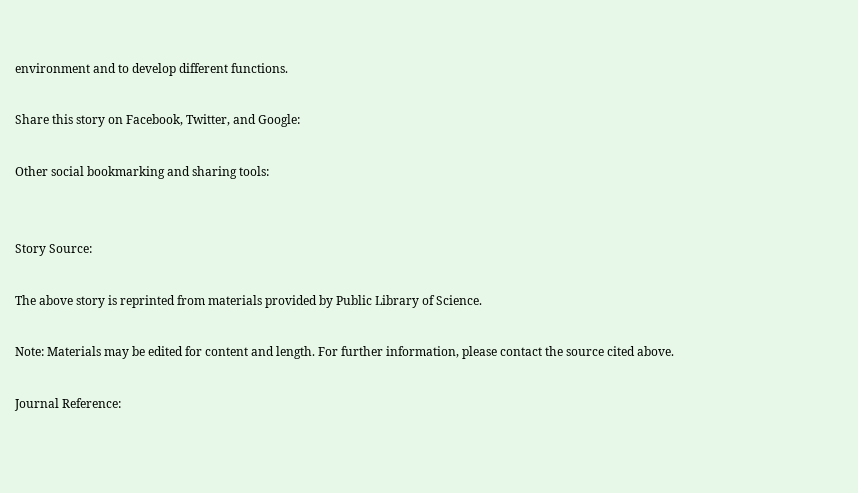environment and to develop different functions.

Share this story on Facebook, Twitter, and Google:

Other social bookmarking and sharing tools:


Story Source:

The above story is reprinted from materials provided by Public Library of Science.

Note: Materials may be edited for content and length. For further information, please contact the source cited above.

Journal Reference: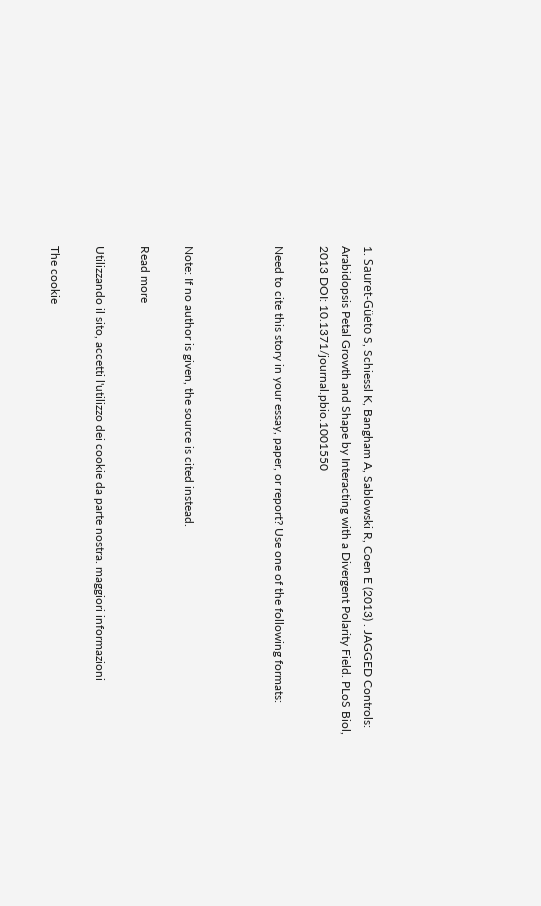1. Sauret-Güeto S, Schiessl K, Bangham A, Sablowski R, Coen E (2013) . JAGGED Controls: Arabidopsis Petal Growth and Shape by Interacting with a Divergent Polarity Field. PLoS Biol, 2013 DOI: 10.1371/journal.pbio.1001550

Need to cite this story in your essay, paper, or report? Use one of the following formats:



Note: If no author is given, the source is cited instead.

Read more

Utilizzando il sito, accetti l'utilizzo dei cookie da parte nostra. maggiori informazioni

The cookie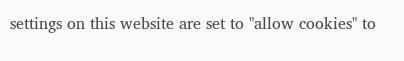settings on this website are set to "allow cookies" to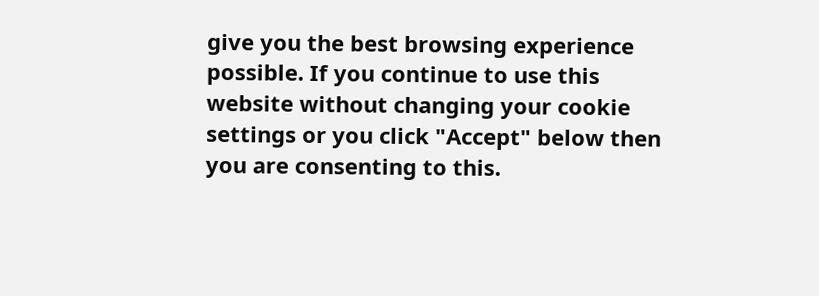give you the best browsing experience possible. If you continue to use this website without changing your cookie settings or you click "Accept" below then you are consenting to this.